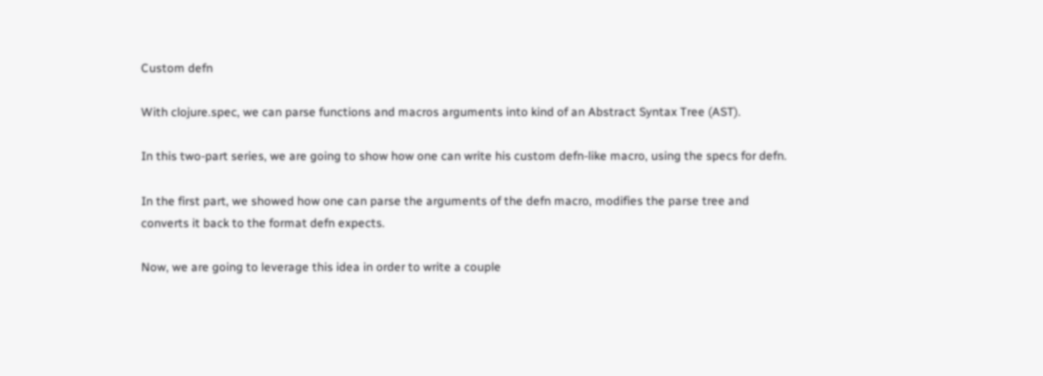Custom defn

With clojure.spec, we can parse functions and macros arguments into kind of an Abstract Syntax Tree (AST).

In this two-part series, we are going to show how one can write his custom defn-like macro, using the specs for defn.

In the first part, we showed how one can parse the arguments of the defn macro, modifies the parse tree and converts it back to the format defn expects.

Now, we are going to leverage this idea in order to write a couple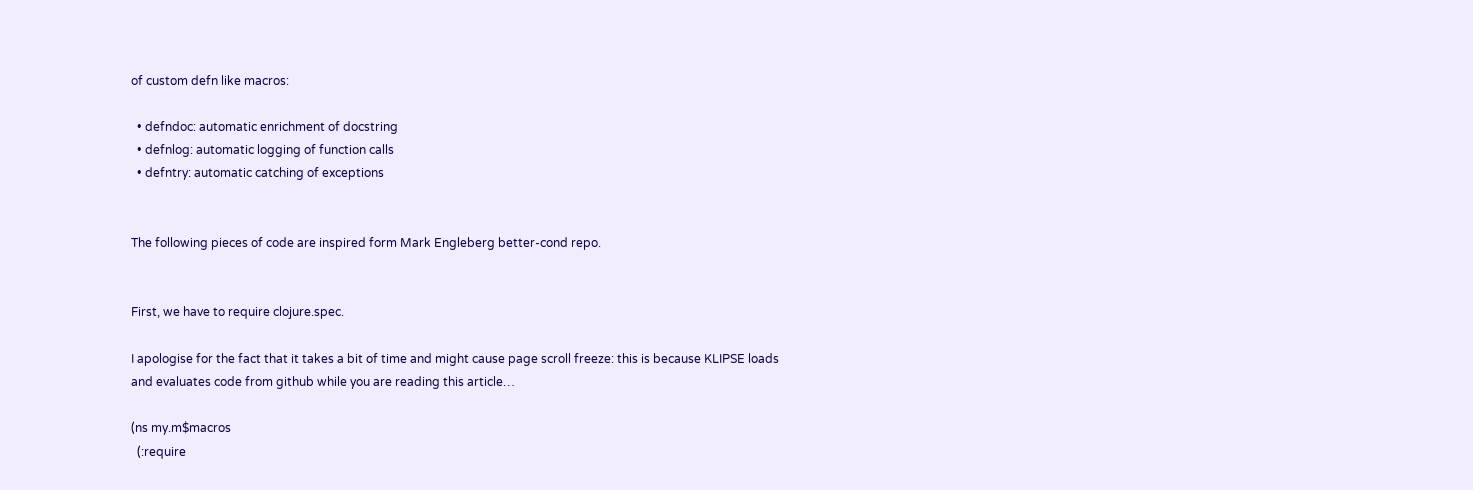of custom defn like macros:

  • defndoc: automatic enrichment of docstring
  • defnlog: automatic logging of function calls
  • defntry: automatic catching of exceptions


The following pieces of code are inspired form Mark Engleberg better-cond repo.


First, we have to require clojure.spec.

I apologise for the fact that it takes a bit of time and might cause page scroll freeze: this is because KLIPSE loads and evaluates code from github while you are reading this article…

(ns my.m$macros
  (:require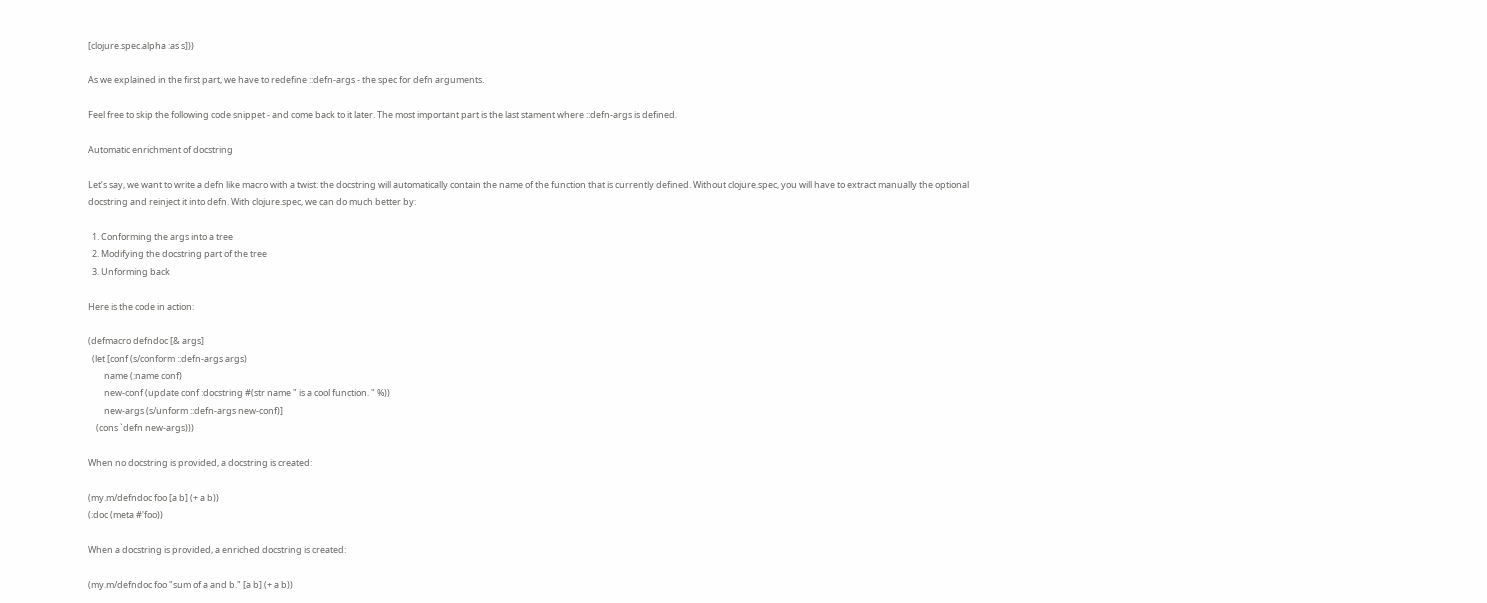[clojure.spec.alpha :as s]))

As we explained in the first part, we have to redefine ::defn-args - the spec for defn arguments.

Feel free to skip the following code snippet - and come back to it later. The most important part is the last stament where ::defn-args is defined.

Automatic enrichment of docstring

Let’s say, we want to write a defn like macro with a twist: the docstring will automatically contain the name of the function that is currently defined. Without clojure.spec, you will have to extract manually the optional docstring and reinject it into defn. With clojure.spec, we can do much better by:

  1. Conforming the args into a tree
  2. Modifying the docstring part of the tree
  3. Unforming back

Here is the code in action:

(defmacro defndoc [& args]
  (let [conf (s/conform ::defn-args args)
        name (:name conf)
        new-conf (update conf :docstring #(str name " is a cool function. " %))
        new-args (s/unform ::defn-args new-conf)]
    (cons `defn new-args)))

When no docstring is provided, a docstring is created:

(my.m/defndoc foo [a b] (+ a b))
(:doc (meta #'foo))

When a docstring is provided, a enriched docstring is created:

(my.m/defndoc foo "sum of a and b." [a b] (+ a b))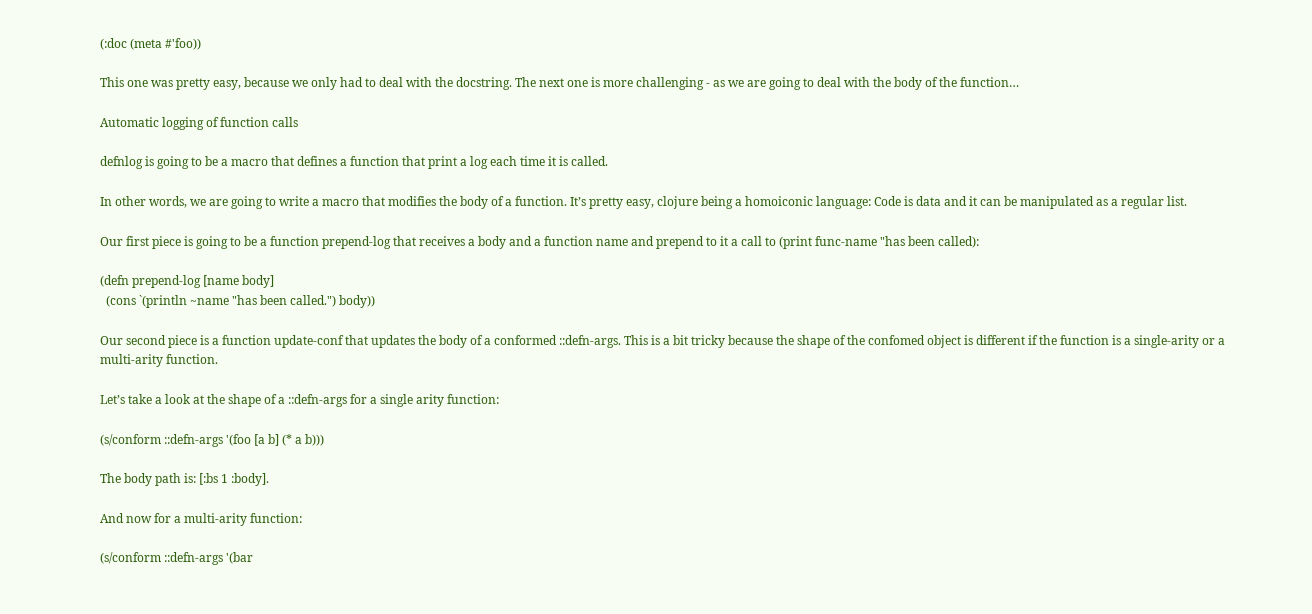(:doc (meta #'foo))

This one was pretty easy, because we only had to deal with the docstring. The next one is more challenging - as we are going to deal with the body of the function…

Automatic logging of function calls

defnlog is going to be a macro that defines a function that print a log each time it is called.

In other words, we are going to write a macro that modifies the body of a function. It’s pretty easy, clojure being a homoiconic language: Code is data and it can be manipulated as a regular list.

Our first piece is going to be a function prepend-log that receives a body and a function name and prepend to it a call to (print func-name "has been called):

(defn prepend-log [name body]
  (cons `(println ~name "has been called.") body))

Our second piece is a function update-conf that updates the body of a conformed ::defn-args. This is a bit tricky because the shape of the confomed object is different if the function is a single-arity or a multi-arity function.

Let’s take a look at the shape of a ::defn-args for a single arity function:

(s/conform ::defn-args '(foo [a b] (* a b)))

The body path is: [:bs 1 :body].

And now for a multi-arity function:

(s/conform ::defn-args '(bar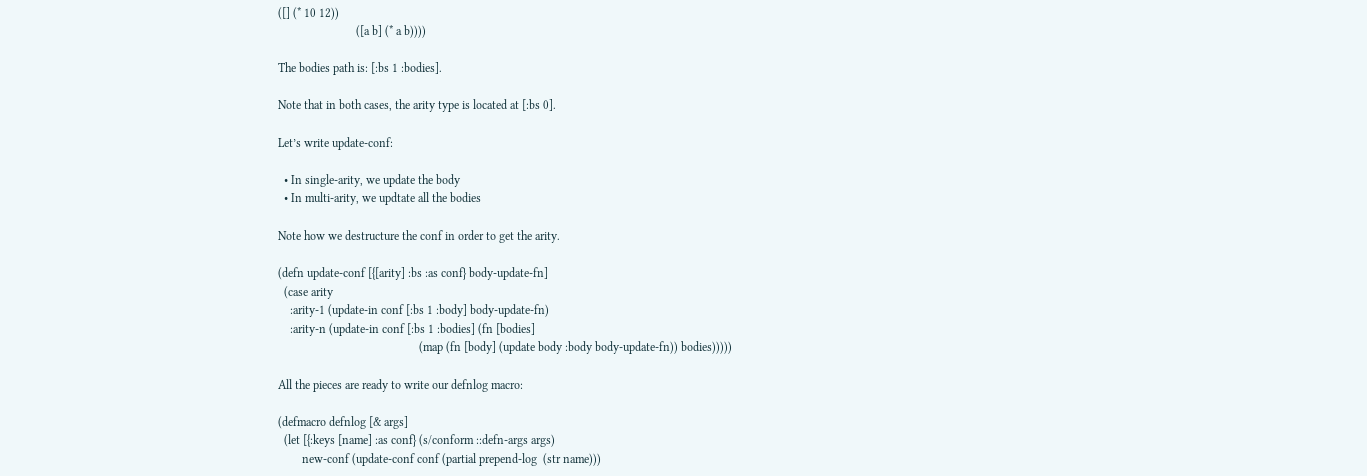([] (* 10 12))
                          ([a b] (* a b))))

The bodies path is: [:bs 1 :bodies].

Note that in both cases, the arity type is located at [:bs 0].

Let’s write update-conf:

  • In single-arity, we update the body
  • In multi-arity, we updtate all the bodies

Note how we destructure the conf in order to get the arity.

(defn update-conf [{[arity] :bs :as conf} body-update-fn]
  (case arity
    :arity-1 (update-in conf [:bs 1 :body] body-update-fn)
    :arity-n (update-in conf [:bs 1 :bodies] (fn [bodies]
                                               (map (fn [body] (update body :body body-update-fn)) bodies)))))

All the pieces are ready to write our defnlog macro:

(defmacro defnlog [& args]
  (let [{:keys [name] :as conf} (s/conform ::defn-args args)
        new-conf (update-conf conf (partial prepend-log  (str name)))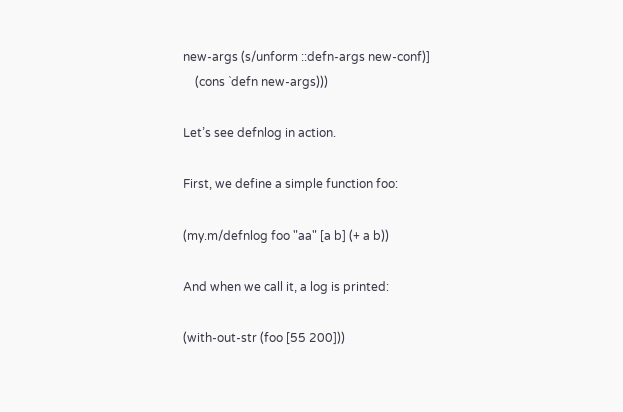new-args (s/unform ::defn-args new-conf)]
    (cons `defn new-args)))

Let’s see defnlog in action.

First, we define a simple function foo:

(my.m/defnlog foo "aa" [a b] (+ a b))

And when we call it, a log is printed:

(with-out-str (foo [55 200]))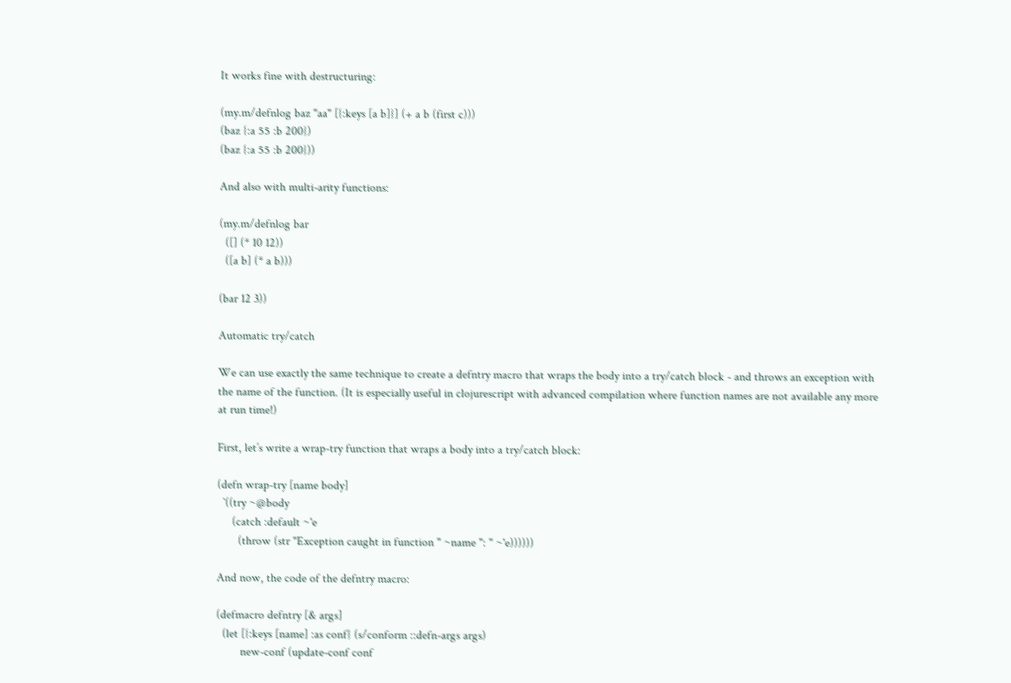It works fine with destructuring:

(my.m/defnlog baz "aa" [{:keys [a b]}] (+ a b (first c)))
(baz {:a 55 :b 200})
(baz {:a 55 :b 200}))

And also with multi-arity functions:

(my.m/defnlog bar
  ([] (* 10 12))
  ([a b] (* a b)))

(bar 12 3))

Automatic try/catch

We can use exactly the same technique to create a defntry macro that wraps the body into a try/catch block - and throws an exception with the name of the function. (It is especially useful in clojurescript with advanced compilation where function names are not available any more at run time!)

First, let’s write a wrap-try function that wraps a body into a try/catch block:

(defn wrap-try [name body]
  `((try ~@body
     (catch :default ~'e
       (throw (str "Exception caught in function " ~name ": " ~'e))))))

And now, the code of the defntry macro:

(defmacro defntry [& args]
  (let [{:keys [name] :as conf} (s/conform ::defn-args args)
        new-conf (update-conf conf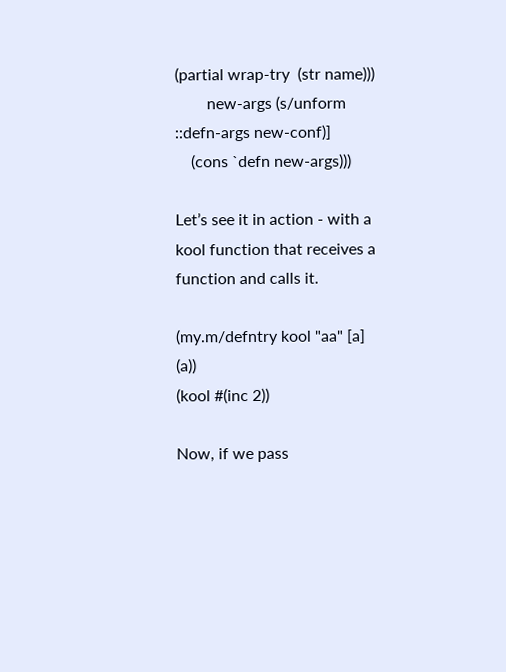(partial wrap-try  (str name)))
        new-args (s/unform ::defn-args new-conf)]
    (cons `defn new-args)))

Let’s see it in action - with a kool function that receives a function and calls it.

(my.m/defntry kool "aa" [a] (a))
(kool #(inc 2))

Now, if we pass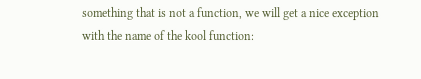something that is not a function, we will get a nice exception with the name of the kool function: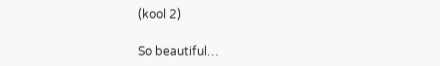(kool 2)

So beautiful…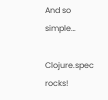And so simple…

Clojure.spec rocks!